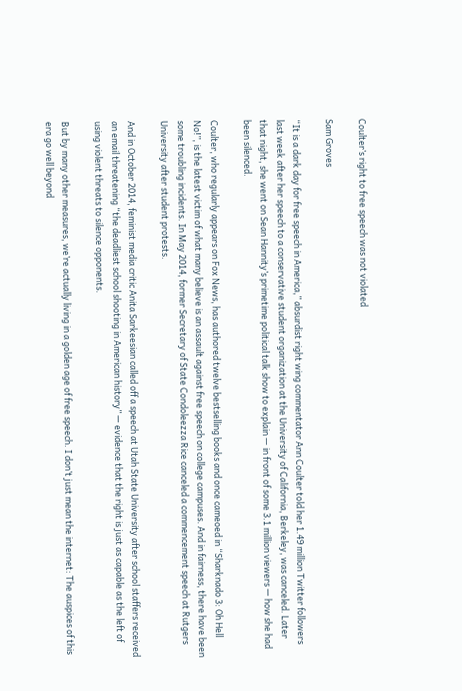Coulter’s right to free speech was not violated

Sam Groves

“It is a dark day for free speech in America,” absurdist right wing commentator Ann Coulter told her 1.49 million Twitter followers last week after her speech to a conservative student organization at the University of California, Berkeley, was canceled. Later that night, she went on Sean Hannity’s primetime political talk show to explain — in front of some 3.1 million viewers — how she had been silenced.

Coulter, who regularly appears on Fox News, has authored twelve bestselling books and once cameoed in “Sharknado 3: Oh Hell No!”, is the latest victim of what many believe is an assault against free speech on college campuses. And in fairness, there have been some troubling incidents. In May 2014, former Secretary of State Condoleezza Rice canceled a commencement speech at Rutgers University after student protests.

And in October 2014, feminist media critic Anita Sarkeesian called off a speech at Utah State University after school staffers received an email threatening “the deadliest school shooting in American history” — evidence that the right is just as capable as the left of using violent threats to silence opponents.

But by many other measures, we’re actually living in a golden age of free speech. I don’t just mean the internet: The auspices of this era go well beyond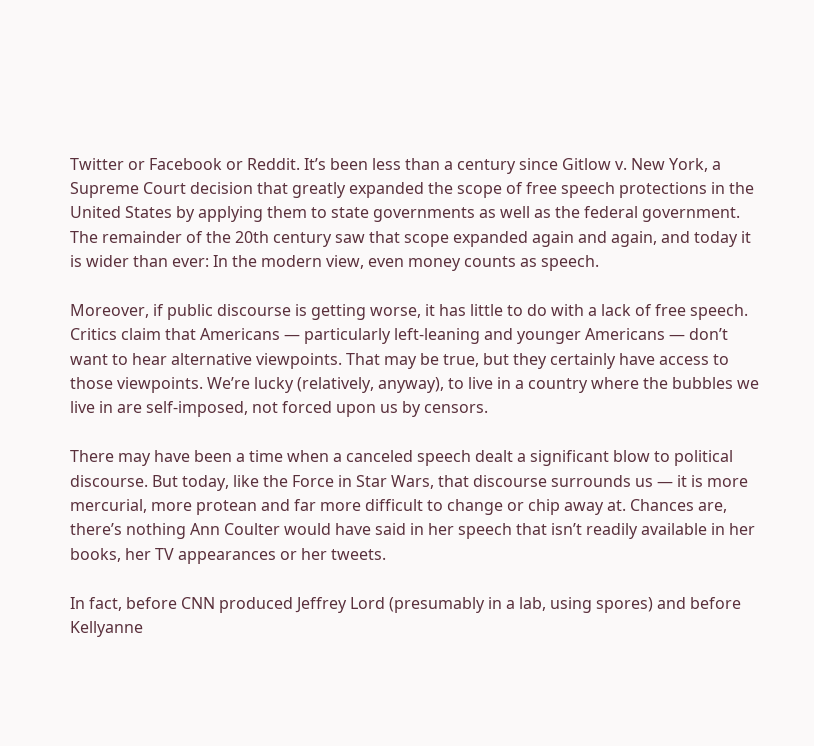Twitter or Facebook or Reddit. It’s been less than a century since Gitlow v. New York, a Supreme Court decision that greatly expanded the scope of free speech protections in the United States by applying them to state governments as well as the federal government. The remainder of the 20th century saw that scope expanded again and again, and today it is wider than ever: In the modern view, even money counts as speech.

Moreover, if public discourse is getting worse, it has little to do with a lack of free speech. Critics claim that Americans — particularly left-leaning and younger Americans — don’t want to hear alternative viewpoints. That may be true, but they certainly have access to those viewpoints. We’re lucky (relatively, anyway), to live in a country where the bubbles we live in are self-imposed, not forced upon us by censors.

There may have been a time when a canceled speech dealt a significant blow to political discourse. But today, like the Force in Star Wars, that discourse surrounds us — it is more mercurial, more protean and far more difficult to change or chip away at. Chances are, there’s nothing Ann Coulter would have said in her speech that isn’t readily available in her books, her TV appearances or her tweets.

In fact, before CNN produced Jeffrey Lord (presumably in a lab, using spores) and before Kellyanne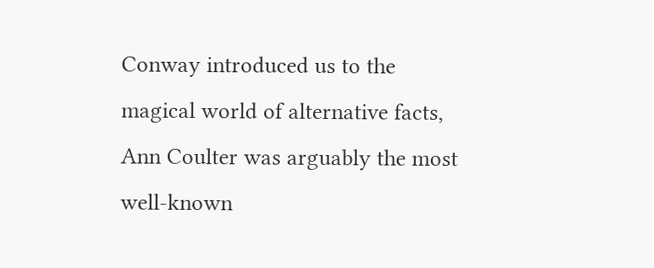Conway introduced us to the magical world of alternative facts, Ann Coulter was arguably the most well-known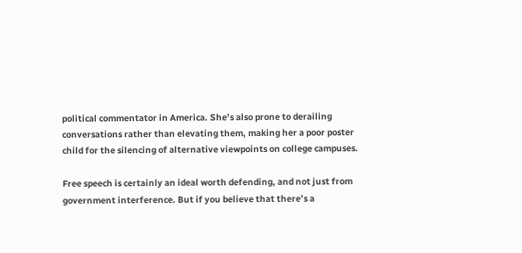political commentator in America. She’s also prone to derailing conversations rather than elevating them, making her a poor poster child for the silencing of alternative viewpoints on college campuses.

Free speech is certainly an ideal worth defending, and not just from government interference. But if you believe that there’s a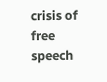crisis of free speech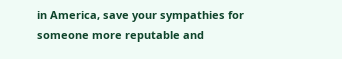in America, save your sympathies for someone more reputable and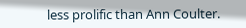less prolific than Ann Coulter.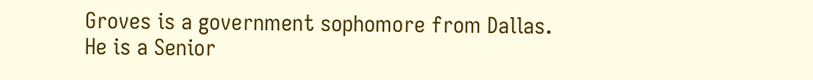Groves is a government sophomore from Dallas. He is a Senior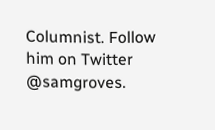Columnist. Follow him on Twitter @samgroves.